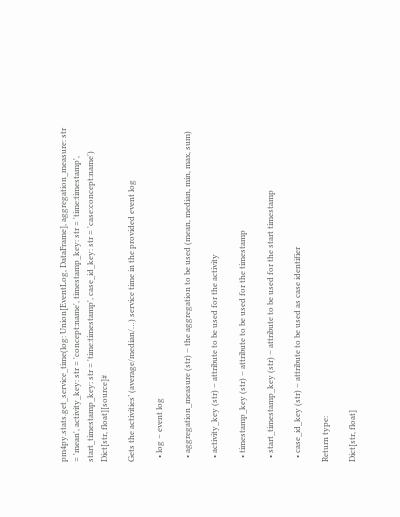pm4py.stats.get_service_time(log: Union[EventLog, DataFrame], aggregation_measure: str = 'mean', activity_key: str = 'concept:name', timestamp_key: str = 'time:timestamp', start_timestamp_key: str = 'time:timestamp', case_id_key: str = 'case:concept:name') Dict[str, float][source]#

Gets the activities’ (average/median/…) service time in the provided event log

  • log – event log

  • aggregation_measure (str) – the aggregation to be used (mean, median, min, max, sum)

  • activity_key (str) – attribute to be used for the activity

  • timestamp_key (str) – attribute to be used for the timestamp

  • start_timestamp_key (str) – attribute to be used for the start timestamp

  • case_id_key (str) – attribute to be used as case identifier

Return type:

Dict[str, float]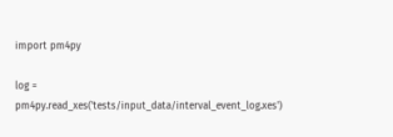import pm4py

log = pm4py.read_xes('tests/input_data/interval_event_log.xes')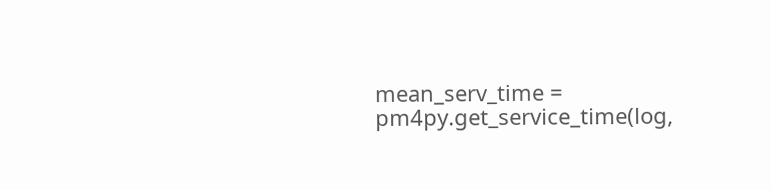mean_serv_time = pm4py.get_service_time(log,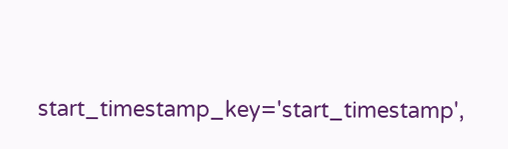start_timestamp_key='start_timestamp',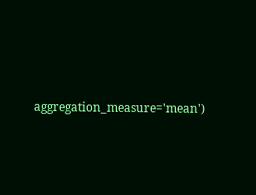aggregation_measure='mean')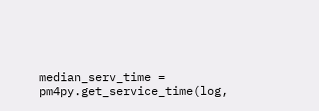median_serv_time = pm4py.get_service_time(log,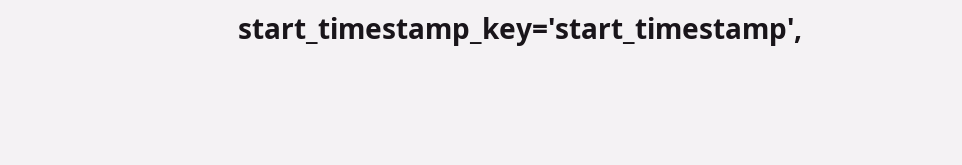start_timestamp_key='start_timestamp',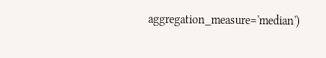aggregation_measure='median')